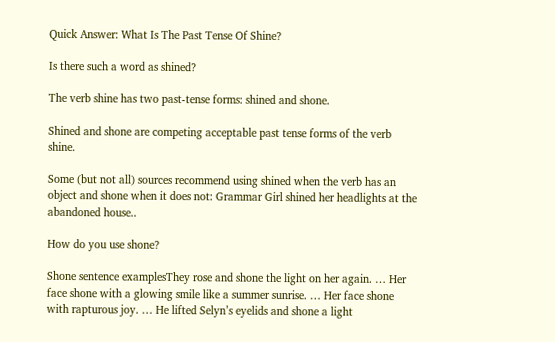Quick Answer: What Is The Past Tense Of Shine?

Is there such a word as shined?

The verb shine has two past-tense forms: shined and shone.

Shined and shone are competing acceptable past tense forms of the verb shine.

Some (but not all) sources recommend using shined when the verb has an object and shone when it does not: Grammar Girl shined her headlights at the abandoned house..

How do you use shone?

Shone sentence examplesThey rose and shone the light on her again. … Her face shone with a glowing smile like a summer sunrise. … Her face shone with rapturous joy. … He lifted Selyn’s eyelids and shone a light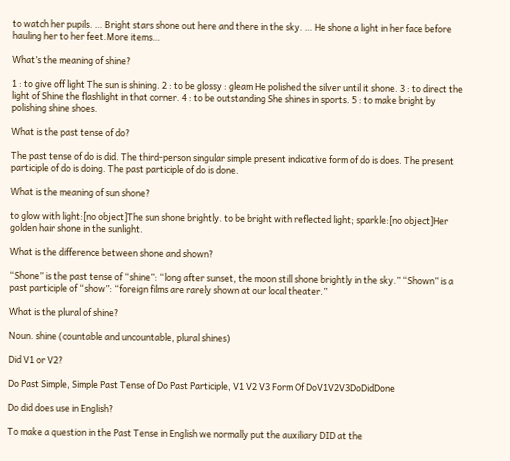to watch her pupils. … Bright stars shone out here and there in the sky. … He shone a light in her face before hauling her to her feet.More items…

What’s the meaning of shine?

1 : to give off light The sun is shining. 2 : to be glossy : gleam He polished the silver until it shone. 3 : to direct the light of Shine the flashlight in that corner. 4 : to be outstanding She shines in sports. 5 : to make bright by polishing shine shoes.

What is the past tense of do?

The past tense of do is did. The third-person singular simple present indicative form of do is does. The present participle of do is doing. The past participle of do is done.

What is the meaning of sun shone?

to glow with light:[no object]The sun shone brightly. to be bright with reflected light; sparkle:[no object]Her golden hair shone in the sunlight.

What is the difference between shone and shown?

“Shone” is the past tense of “shine”: “long after sunset, the moon still shone brightly in the sky.” “Shown” is a past participle of “show”: “foreign films are rarely shown at our local theater.”

What is the plural of shine?

Noun. shine (countable and uncountable, plural shines)

Did V1 or V2?

Do Past Simple, Simple Past Tense of Do Past Participle, V1 V2 V3 Form Of DoV1V2V3DoDidDone

Do did does use in English?

To make a question in the Past Tense in English we normally put the auxiliary DID at the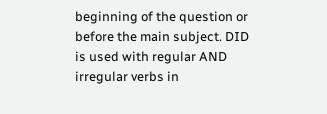beginning of the question or before the main subject. DID is used with regular AND irregular verbs in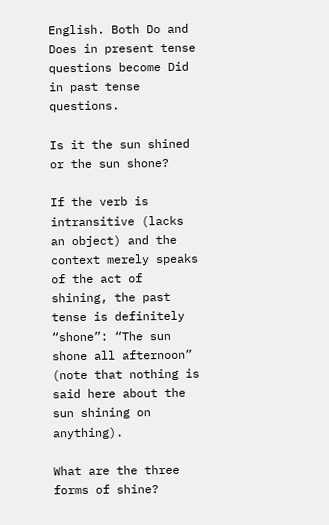English. Both Do and Does in present tense questions become Did in past tense questions.

Is it the sun shined or the sun shone?

If the verb is intransitive (lacks an object) and the context merely speaks of the act of shining, the past tense is definitely “shone”: “The sun shone all afternoon” (note that nothing is said here about the sun shining on anything).

What are the three forms of shine?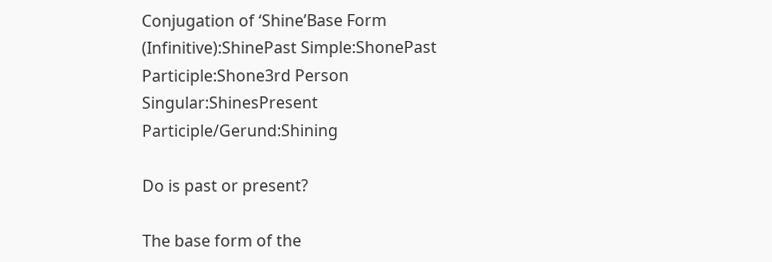Conjugation of ‘Shine’Base Form (Infinitive):ShinePast Simple:ShonePast Participle:Shone3rd Person Singular:ShinesPresent Participle/Gerund:Shining

Do is past or present?

The base form of the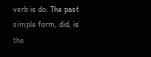verb is do. The past simple form, did, is the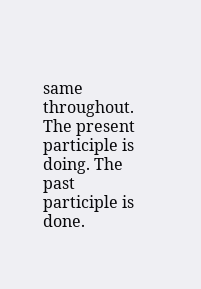same throughout. The present participle is doing. The past participle is done.